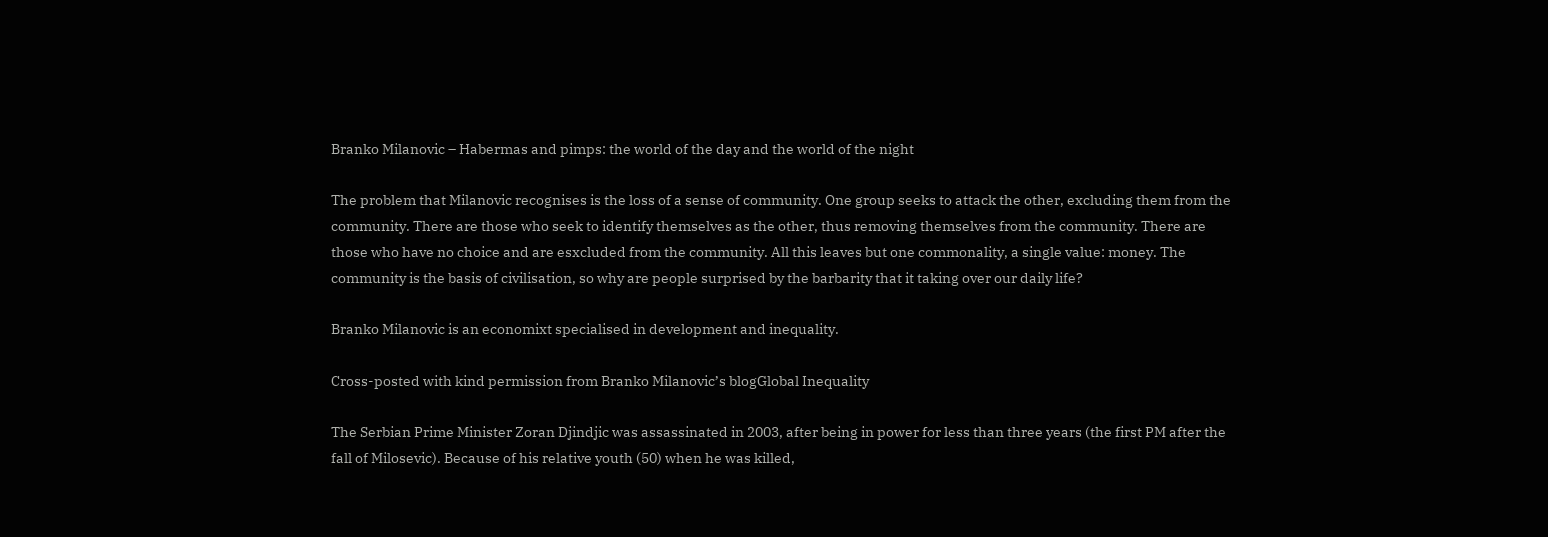Branko Milanovic – Habermas and pimps: the world of the day and the world of the night

The problem that Milanovic recognises is the loss of a sense of community. One group seeks to attack the other, excluding them from the community. There are those who seek to identify themselves as the other, thus removing themselves from the community. There are those who have no choice and are esxcluded from the community. All this leaves but one commonality, a single value: money. The community is the basis of civilisation, so why are people surprised by the barbarity that it taking over our daily life?

Branko Milanovic is an economixt specialised in development and inequality.

Cross-posted with kind permission from Branko Milanovic’s blogGlobal Inequality

The Serbian Prime Minister Zoran Djindjic was assassinated in 2003, after being in power for less than three years (the first PM after the fall of Milosevic). Because of his relative youth (50) when he was killed,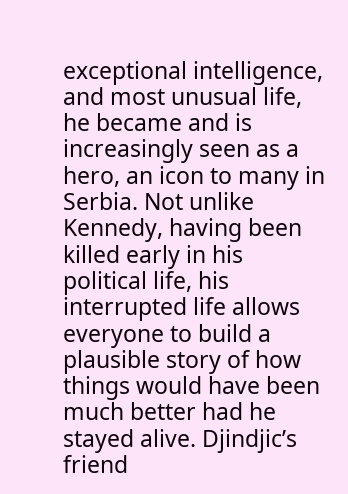exceptional intelligence, and most unusual life, he became and is increasingly seen as a hero, an icon to many in Serbia. Not unlike Kennedy, having been killed early in his political life, his interrupted life allows everyone to build a plausible story of how things would have been much better had he stayed alive. Djindjic’s friend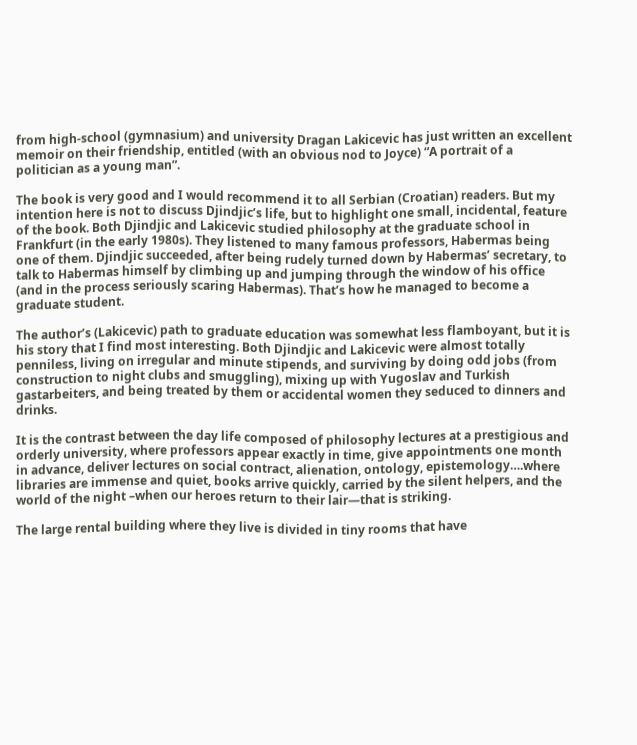from high-school (gymnasium) and university Dragan Lakicevic has just written an excellent memoir on their friendship, entitled (with an obvious nod to Joyce) “A portrait of a politician as a young man”.

The book is very good and I would recommend it to all Serbian (Croatian) readers. But my intention here is not to discuss Djindjic’s life, but to highlight one small, incidental, feature of the book. Both Djindjic and Lakicevic studied philosophy at the graduate school in Frankfurt (in the early 1980s). They listened to many famous professors, Habermas being one of them. Djindjic succeeded, after being rudely turned down by Habermas’ secretary, to talk to Habermas himself by climbing up and jumping through the window of his office (and in the process seriously scaring Habermas). That’s how he managed to become a graduate student.

The author’s (Lakicevic) path to graduate education was somewhat less flamboyant, but it is his story that I find most interesting. Both Djindjic and Lakicevic were almost totally penniless, living on irregular and minute stipends, and surviving by doing odd jobs (from construction to night clubs and smuggling), mixing up with Yugoslav and Turkish gastarbeiters, and being treated by them or accidental women they seduced to dinners and drinks.

It is the contrast between the day life composed of philosophy lectures at a prestigious and orderly university, where professors appear exactly in time, give appointments one month in advance, deliver lectures on social contract, alienation, ontology, epistemology….where libraries are immense and quiet, books arrive quickly, carried by the silent helpers, and the world of the night –when our heroes return to their lair—that is striking.

The large rental building where they live is divided in tiny rooms that have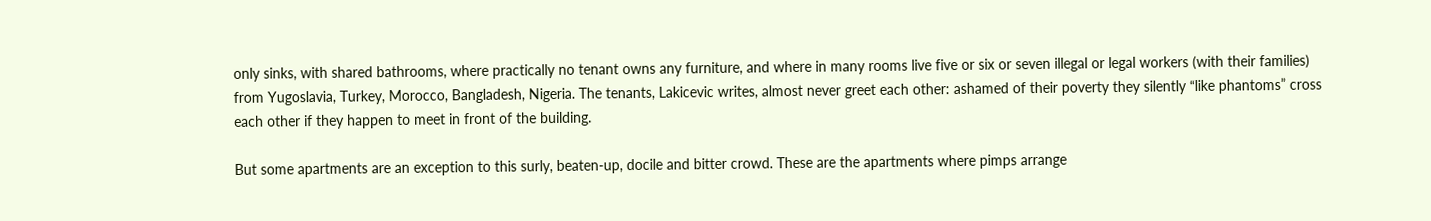only sinks, with shared bathrooms, where practically no tenant owns any furniture, and where in many rooms live five or six or seven illegal or legal workers (with their families) from Yugoslavia, Turkey, Morocco, Bangladesh, Nigeria. The tenants, Lakicevic writes, almost never greet each other: ashamed of their poverty they silently “like phantoms” cross each other if they happen to meet in front of the building.

But some apartments are an exception to this surly, beaten-up, docile and bitter crowd. These are the apartments where pimps arrange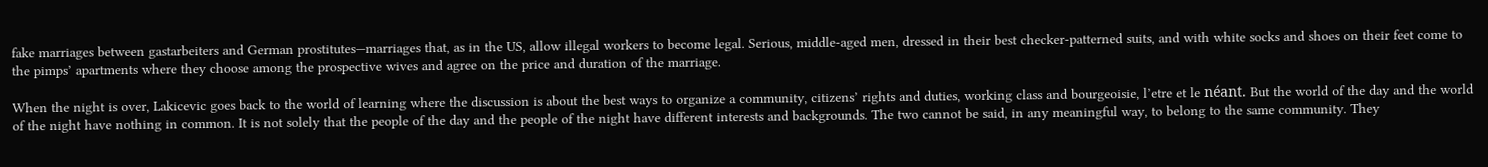fake marriages between gastarbeiters and German prostitutes—marriages that, as in the US, allow illegal workers to become legal. Serious, middle-aged men, dressed in their best checker-patterned suits, and with white socks and shoes on their feet come to the pimps’ apartments where they choose among the prospective wives and agree on the price and duration of the marriage.

When the night is over, Lakicevic goes back to the world of learning where the discussion is about the best ways to organize a community, citizens’ rights and duties, working class and bourgeoisie, l’etre et le néant. But the world of the day and the world of the night have nothing in common. It is not solely that the people of the day and the people of the night have different interests and backgrounds. The two cannot be said, in any meaningful way, to belong to the same community. They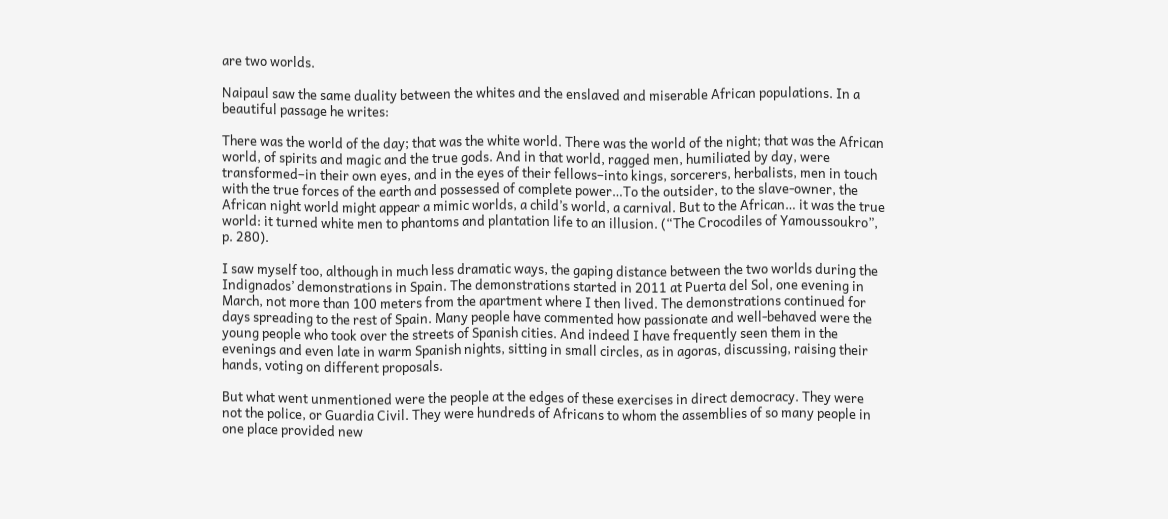are two worlds.

Naipaul saw the same duality between the whites and the enslaved and miserable African populations. In a beautiful passage he writes:

There was the world of the day; that was the white world. There was the world of the night; that was the African world, of spirits and magic and the true gods. And in that world, ragged men, humiliated by day, were transformed–in their own eyes, and in the eyes of their fellows–into kings, sorcerers, herbalists, men in touch with the true forces of the earth and possessed of complete power…To the outsider, to the slave-owner, the African night world might appear a mimic worlds, a child’s world, a carnival. But to the African… it was the true world: it turned white men to phantoms and plantation life to an illusion. (“The Crocodiles of Yamoussoukro”, p. 280).

I saw myself too, although in much less dramatic ways, the gaping distance between the two worlds during the Indignados’ demonstrations in Spain. The demonstrations started in 2011 at Puerta del Sol, one evening in March, not more than 100 meters from the apartment where I then lived. The demonstrations continued for days spreading to the rest of Spain. Many people have commented how passionate and well-behaved were the young people who took over the streets of Spanish cities. And indeed I have frequently seen them in the evenings and even late in warm Spanish nights, sitting in small circles, as in agoras, discussing, raising their hands, voting on different proposals.

But what went unmentioned were the people at the edges of these exercises in direct democracy. They were not the police, or Guardia Civil. They were hundreds of Africans to whom the assemblies of so many people in one place provided new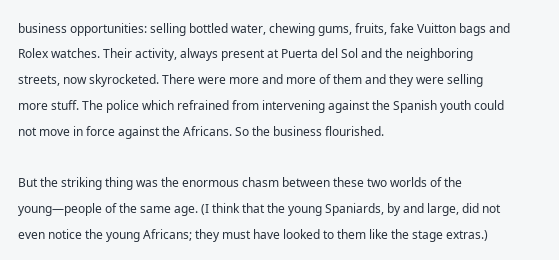business opportunities: selling bottled water, chewing gums, fruits, fake Vuitton bags and Rolex watches. Their activity, always present at Puerta del Sol and the neighboring streets, now skyrocketed. There were more and more of them and they were selling more stuff. The police which refrained from intervening against the Spanish youth could not move in force against the Africans. So the business flourished.

But the striking thing was the enormous chasm between these two worlds of the young—people of the same age. (I think that the young Spaniards, by and large, did not even notice the young Africans; they must have looked to them like the stage extras.)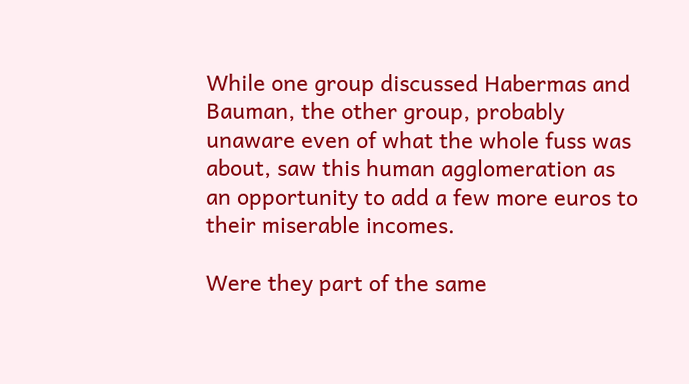While one group discussed Habermas and Bauman, the other group, probably unaware even of what the whole fuss was about, saw this human agglomeration as an opportunity to add a few more euros to their miserable incomes.

Were they part of the same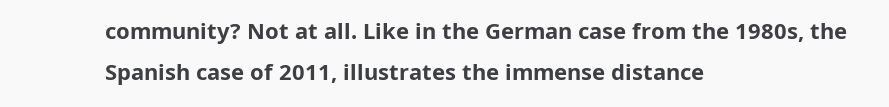community? Not at all. Like in the German case from the 1980s, the Spanish case of 2011, illustrates the immense distance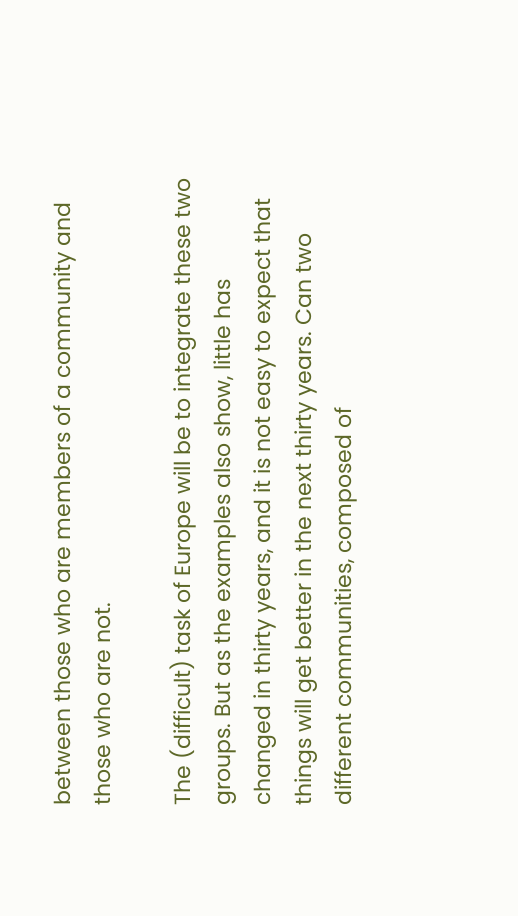between those who are members of a community and those who are not.

The (difficult) task of Europe will be to integrate these two groups. But as the examples also show, little has changed in thirty years, and it is not easy to expect that things will get better in the next thirty years. Can two different communities, composed of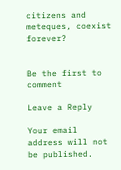citizens and meteques, coexist forever?


Be the first to comment

Leave a Reply

Your email address will not be published.